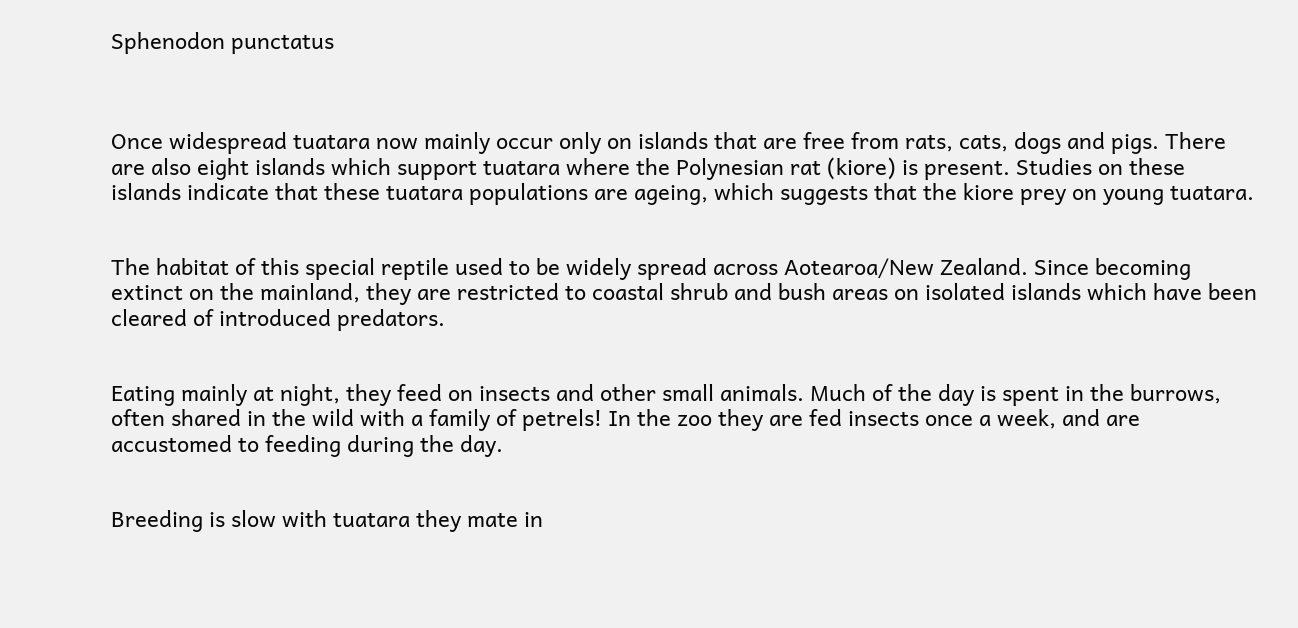Sphenodon punctatus



Once widespread tuatara now mainly occur only on islands that are free from rats, cats, dogs and pigs. There are also eight islands which support tuatara where the Polynesian rat (kiore) is present. Studies on these islands indicate that these tuatara populations are ageing, which suggests that the kiore prey on young tuatara.


The habitat of this special reptile used to be widely spread across Aotearoa/New Zealand. Since becoming extinct on the mainland, they are restricted to coastal shrub and bush areas on isolated islands which have been cleared of introduced predators.


Eating mainly at night, they feed on insects and other small animals. Much of the day is spent in the burrows, often shared in the wild with a family of petrels! In the zoo they are fed insects once a week, and are accustomed to feeding during the day.


Breeding is slow with tuatara they mate in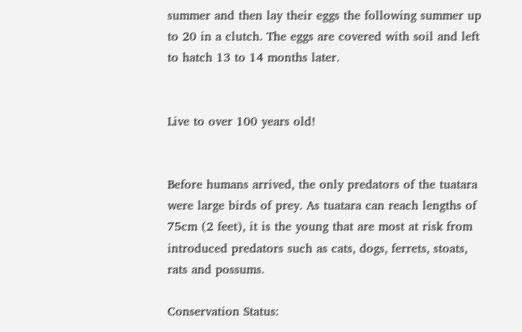summer and then lay their eggs the following summer up to 20 in a clutch. The eggs are covered with soil and left to hatch 13 to 14 months later.


Live to over 100 years old!


Before humans arrived, the only predators of the tuatara were large birds of prey. As tuatara can reach lengths of 75cm (2 feet), it is the young that are most at risk from introduced predators such as cats, dogs, ferrets, stoats, rats and possums.

Conservation Status: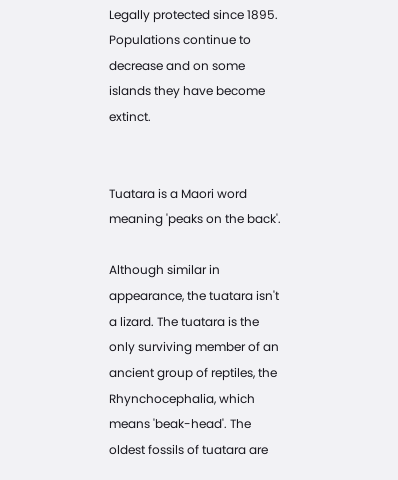Legally protected since 1895. Populations continue to decrease and on some islands they have become extinct.


Tuatara is a Maori word meaning 'peaks on the back'.

Although similar in appearance, the tuatara isn't a lizard. The tuatara is the only surviving member of an ancient group of reptiles, the Rhynchocephalia, which means 'beak-head'. The oldest fossils of tuatara are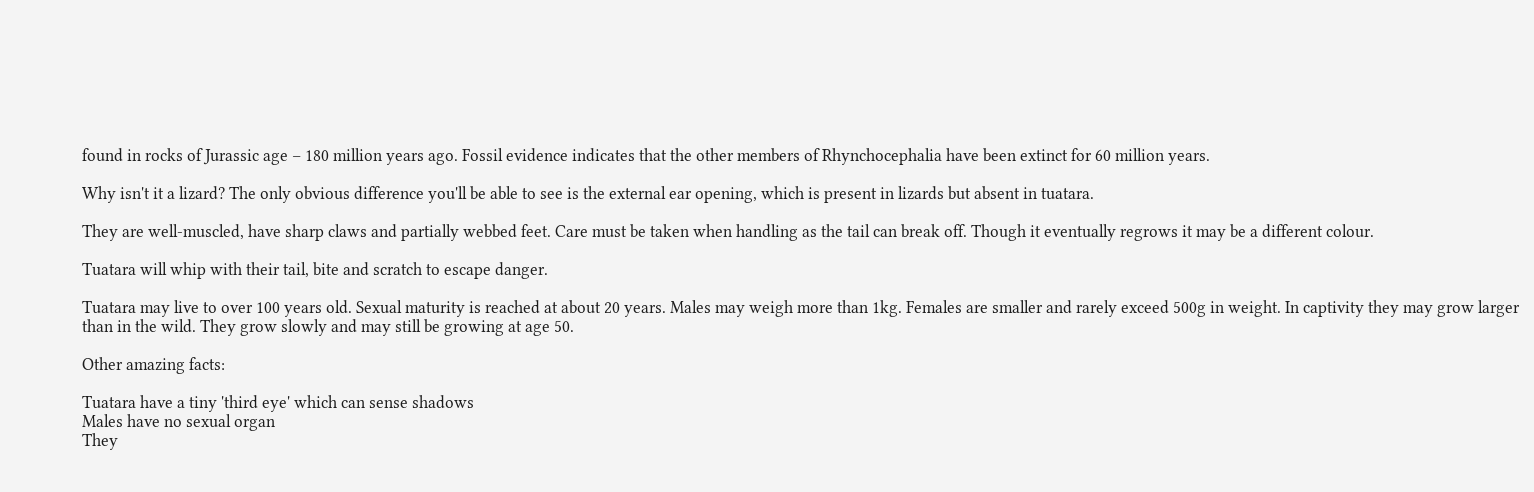found in rocks of Jurassic age – 180 million years ago. Fossil evidence indicates that the other members of Rhynchocephalia have been extinct for 60 million years.

Why isn't it a lizard? The only obvious difference you'll be able to see is the external ear opening, which is present in lizards but absent in tuatara.

They are well-muscled, have sharp claws and partially webbed feet. Care must be taken when handling as the tail can break off. Though it eventually regrows it may be a different colour.

Tuatara will whip with their tail, bite and scratch to escape danger.

Tuatara may live to over 100 years old. Sexual maturity is reached at about 20 years. Males may weigh more than 1kg. Females are smaller and rarely exceed 500g in weight. In captivity they may grow larger than in the wild. They grow slowly and may still be growing at age 50.

Other amazing facts:

Tuatara have a tiny 'third eye' which can sense shadows
Males have no sexual organ
They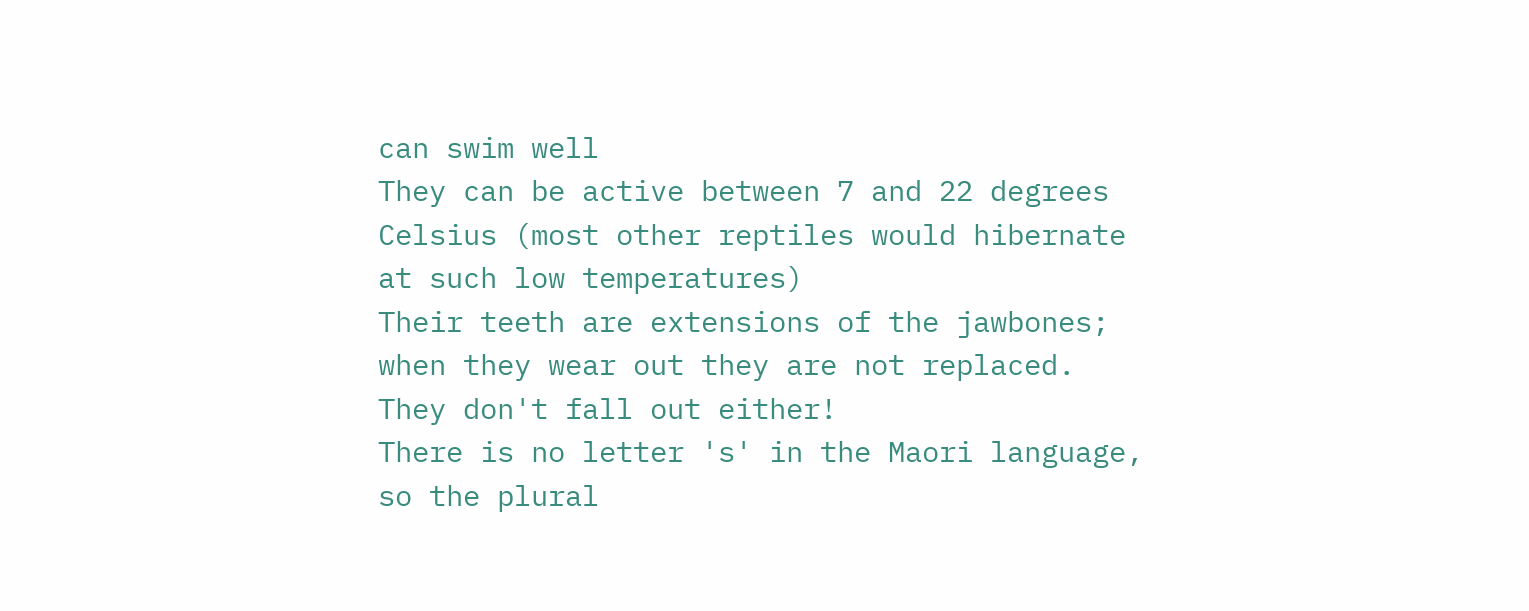can swim well
They can be active between 7 and 22 degrees Celsius (most other reptiles would hibernate at such low temperatures)
Their teeth are extensions of the jawbones; when they wear out they are not replaced. They don't fall out either!
There is no letter 's' in the Maori language, so the plural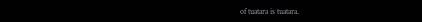of tuatara is tuatara.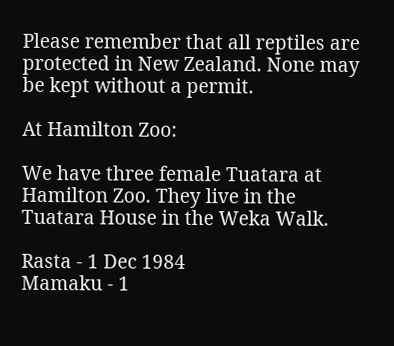Please remember that all reptiles are protected in New Zealand. None may be kept without a permit.

At Hamilton Zoo:

We have three female Tuatara at Hamilton Zoo. They live in the Tuatara House in the Weka Walk.

Rasta - 1 Dec 1984
Mamaku - 1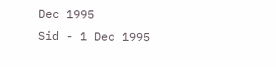Dec 1995
Sid - 1 Dec 1995